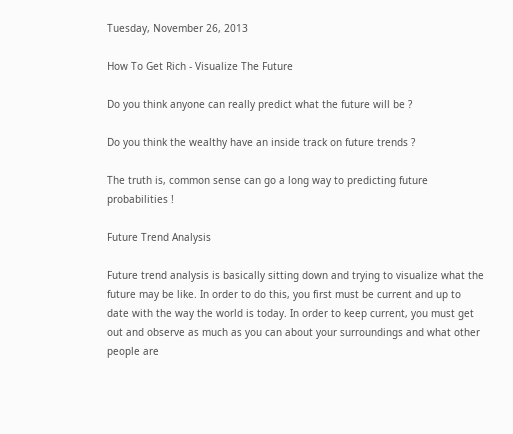Tuesday, November 26, 2013

How To Get Rich - Visualize The Future

Do you think anyone can really predict what the future will be ?

Do you think the wealthy have an inside track on future trends ?

The truth is, common sense can go a long way to predicting future probabilities !

Future Trend Analysis

Future trend analysis is basically sitting down and trying to visualize what the future may be like. In order to do this, you first must be current and up to date with the way the world is today. In order to keep current, you must get out and observe as much as you can about your surroundings and what other people are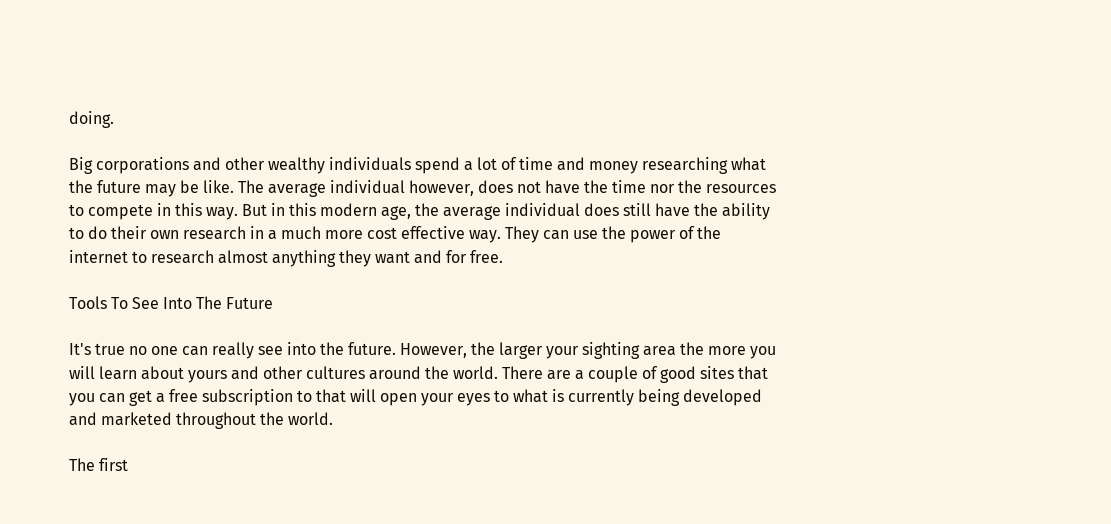doing.

Big corporations and other wealthy individuals spend a lot of time and money researching what the future may be like. The average individual however, does not have the time nor the resources to compete in this way. But in this modern age, the average individual does still have the ability to do their own research in a much more cost effective way. They can use the power of the internet to research almost anything they want and for free.

Tools To See Into The Future

It's true no one can really see into the future. However, the larger your sighting area the more you will learn about yours and other cultures around the world. There are a couple of good sites that you can get a free subscription to that will open your eyes to what is currently being developed and marketed throughout the world.

The first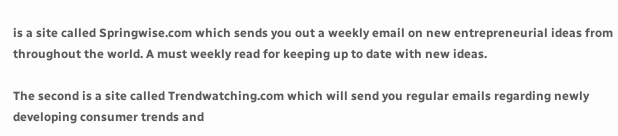is a site called Springwise.com which sends you out a weekly email on new entrepreneurial ideas from throughout the world. A must weekly read for keeping up to date with new ideas.

The second is a site called Trendwatching.com which will send you regular emails regarding newly developing consumer trends and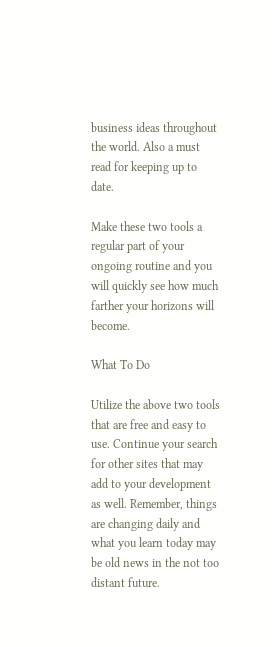business ideas throughout the world. Also a must read for keeping up to date.

Make these two tools a regular part of your ongoing routine and you will quickly see how much farther your horizons will become.

What To Do

Utilize the above two tools that are free and easy to use. Continue your search for other sites that may add to your development as well. Remember, things are changing daily and what you learn today may be old news in the not too distant future.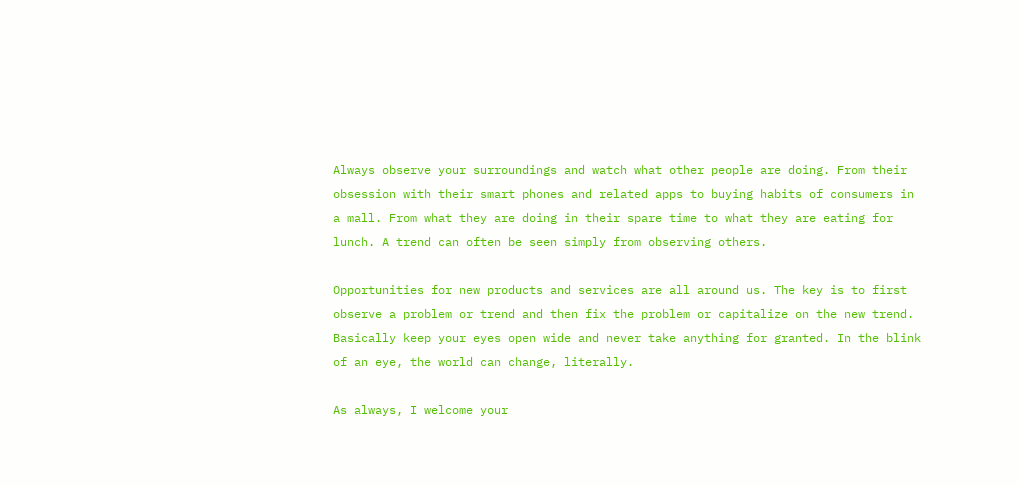Always observe your surroundings and watch what other people are doing. From their obsession with their smart phones and related apps to buying habits of consumers in a mall. From what they are doing in their spare time to what they are eating for lunch. A trend can often be seen simply from observing others.

Opportunities for new products and services are all around us. The key is to first observe a problem or trend and then fix the problem or capitalize on the new trend. Basically keep your eyes open wide and never take anything for granted. In the blink of an eye, the world can change, literally.

As always, I welcome your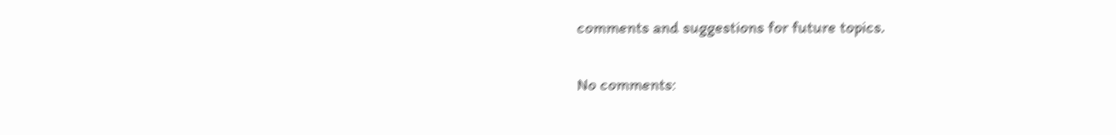comments and suggestions for future topics.

No comments: